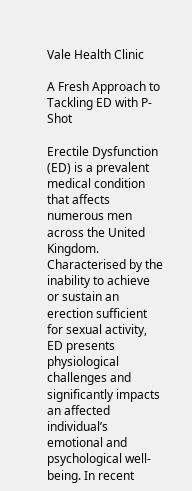Vale Health Clinic

A Fresh Approach to Tackling ED with P-Shot

Erectile Dysfunction (ED) is a prevalent medical condition that affects numerous men across the United Kingdom. Characterised by the inability to achieve or sustain an erection sufficient for sexual activity, ED presents physiological challenges and significantly impacts an affected individual’s emotional and psychological well-being. In recent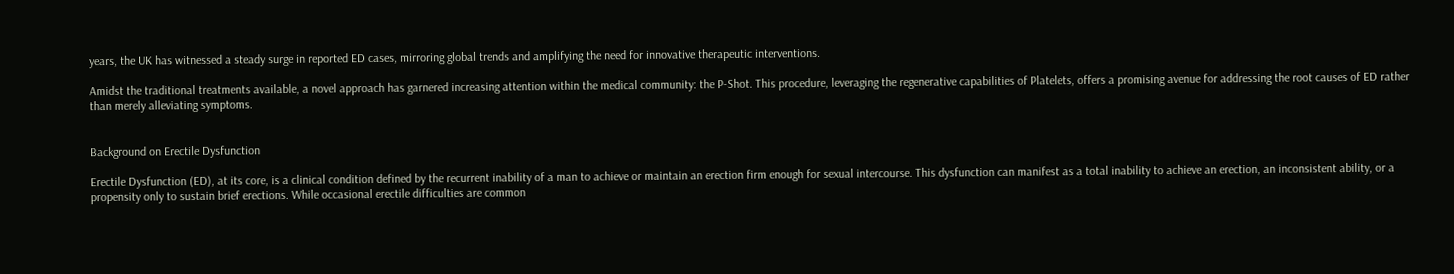years, the UK has witnessed a steady surge in reported ED cases, mirroring global trends and amplifying the need for innovative therapeutic interventions.

Amidst the traditional treatments available, a novel approach has garnered increasing attention within the medical community: the P-Shot. This procedure, leveraging the regenerative capabilities of Platelets, offers a promising avenue for addressing the root causes of ED rather than merely alleviating symptoms.


Background on Erectile Dysfunction

Erectile Dysfunction (ED), at its core, is a clinical condition defined by the recurrent inability of a man to achieve or maintain an erection firm enough for sexual intercourse. This dysfunction can manifest as a total inability to achieve an erection, an inconsistent ability, or a propensity only to sustain brief erections. While occasional erectile difficulties are common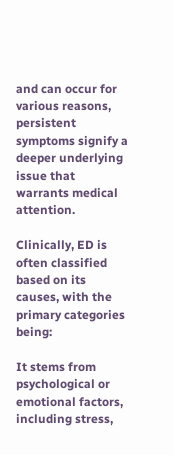and can occur for various reasons, persistent symptoms signify a deeper underlying issue that warrants medical attention.

Clinically, ED is often classified based on its causes, with the primary categories being:

It stems from psychological or emotional factors, including stress,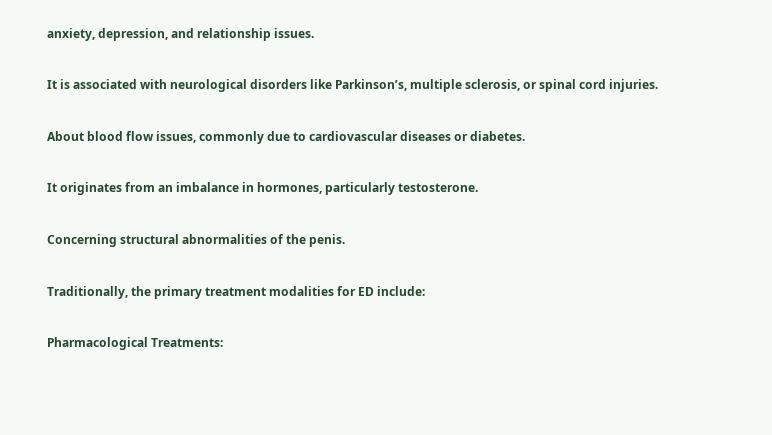anxiety, depression, and relationship issues.

It is associated with neurological disorders like Parkinson’s, multiple sclerosis, or spinal cord injuries.

About blood flow issues, commonly due to cardiovascular diseases or diabetes.

It originates from an imbalance in hormones, particularly testosterone.

Concerning structural abnormalities of the penis.

Traditionally, the primary treatment modalities for ED include:

Pharmacological Treatments: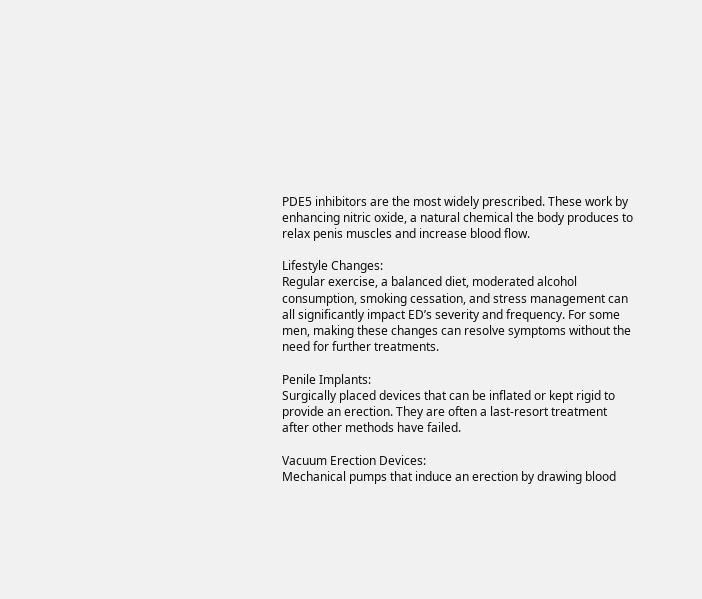PDE5 inhibitors are the most widely prescribed. These work by enhancing nitric oxide, a natural chemical the body produces to relax penis muscles and increase blood flow.

Lifestyle Changes:
Regular exercise, a balanced diet, moderated alcohol consumption, smoking cessation, and stress management can all significantly impact ED’s severity and frequency. For some men, making these changes can resolve symptoms without the need for further treatments.

Penile Implants:
Surgically placed devices that can be inflated or kept rigid to provide an erection. They are often a last-resort treatment after other methods have failed.

Vacuum Erection Devices:
Mechanical pumps that induce an erection by drawing blood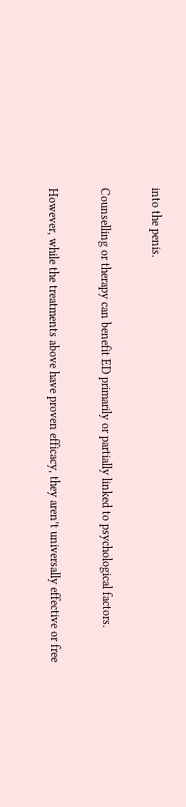into the penis.

Counselling or therapy can benefit ED primarily or partially linked to psychological factors.

However, while the treatments above have proven efficacy, they aren’t universally effective or free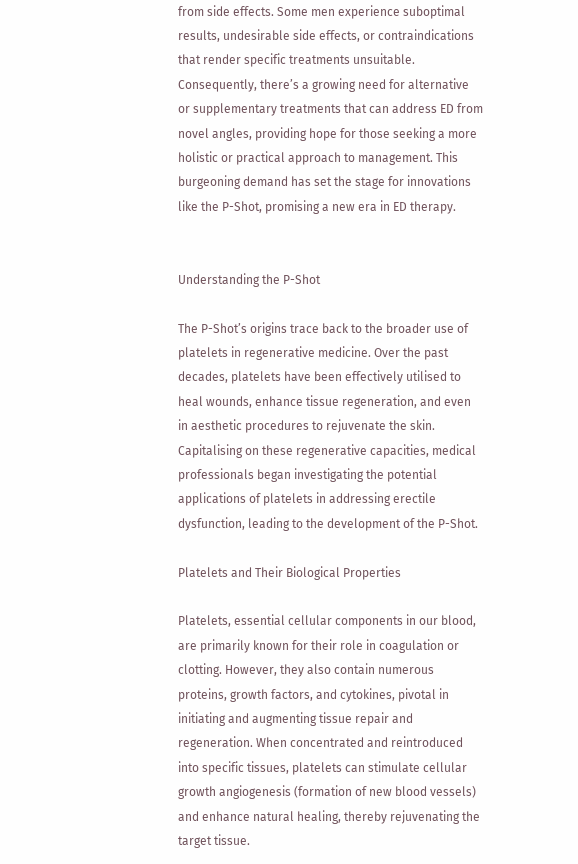from side effects. Some men experience suboptimal results, undesirable side effects, or contraindications that render specific treatments unsuitable. Consequently, there’s a growing need for alternative or supplementary treatments that can address ED from novel angles, providing hope for those seeking a more holistic or practical approach to management. This burgeoning demand has set the stage for innovations like the P-Shot, promising a new era in ED therapy.


Understanding the P-Shot

The P-Shot’s origins trace back to the broader use of platelets in regenerative medicine. Over the past decades, platelets have been effectively utilised to heal wounds, enhance tissue regeneration, and even in aesthetic procedures to rejuvenate the skin. Capitalising on these regenerative capacities, medical professionals began investigating the potential applications of platelets in addressing erectile dysfunction, leading to the development of the P-Shot.

Platelets and Their Biological Properties

Platelets, essential cellular components in our blood, are primarily known for their role in coagulation or clotting. However, they also contain numerous proteins, growth factors, and cytokines, pivotal in initiating and augmenting tissue repair and regeneration. When concentrated and reintroduced into specific tissues, platelets can stimulate cellular growth angiogenesis (formation of new blood vessels) and enhance natural healing, thereby rejuvenating the target tissue.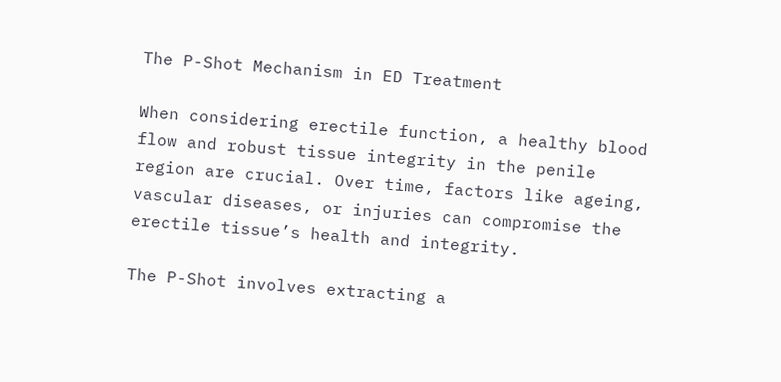The P-Shot Mechanism in ED Treatment

When considering erectile function, a healthy blood flow and robust tissue integrity in the penile region are crucial. Over time, factors like ageing, vascular diseases, or injuries can compromise the erectile tissue’s health and integrity.

The P-Shot involves extracting a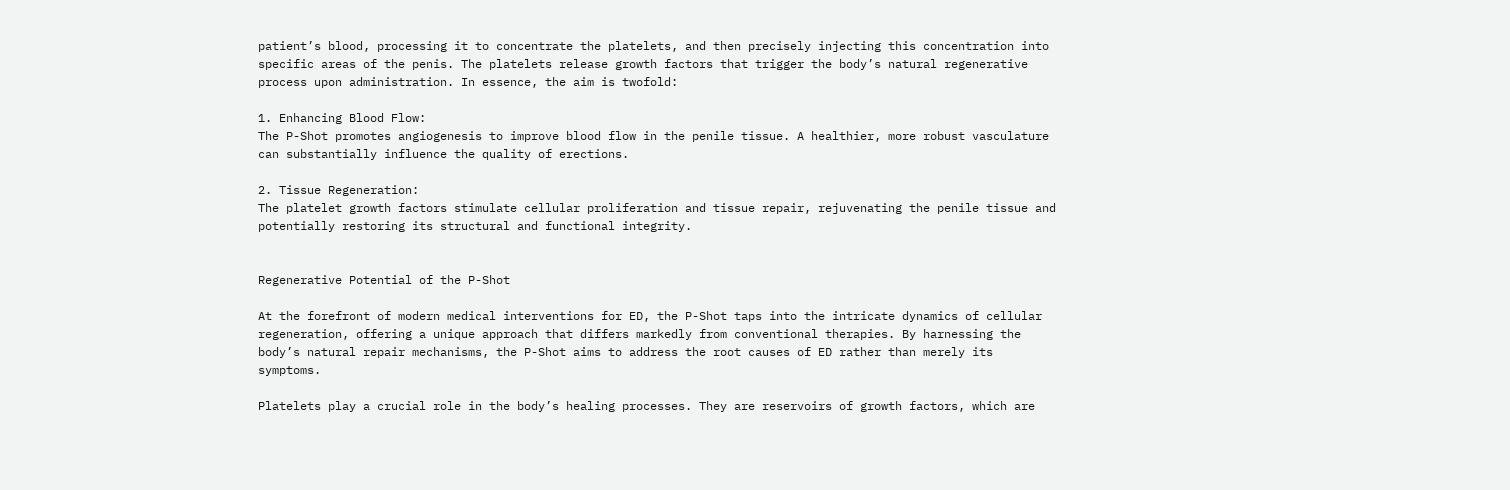patient’s blood, processing it to concentrate the platelets, and then precisely injecting this concentration into specific areas of the penis. The platelets release growth factors that trigger the body’s natural regenerative process upon administration. In essence, the aim is twofold:

1. Enhancing Blood Flow:
The P-Shot promotes angiogenesis to improve blood flow in the penile tissue. A healthier, more robust vasculature can substantially influence the quality of erections.

2. Tissue Regeneration:
The platelet growth factors stimulate cellular proliferation and tissue repair, rejuvenating the penile tissue and potentially restoring its structural and functional integrity.


Regenerative Potential of the P-Shot

At the forefront of modern medical interventions for ED, the P-Shot taps into the intricate dynamics of cellular regeneration, offering a unique approach that differs markedly from conventional therapies. By harnessing the body’s natural repair mechanisms, the P-Shot aims to address the root causes of ED rather than merely its symptoms.

Platelets play a crucial role in the body’s healing processes. They are reservoirs of growth factors, which are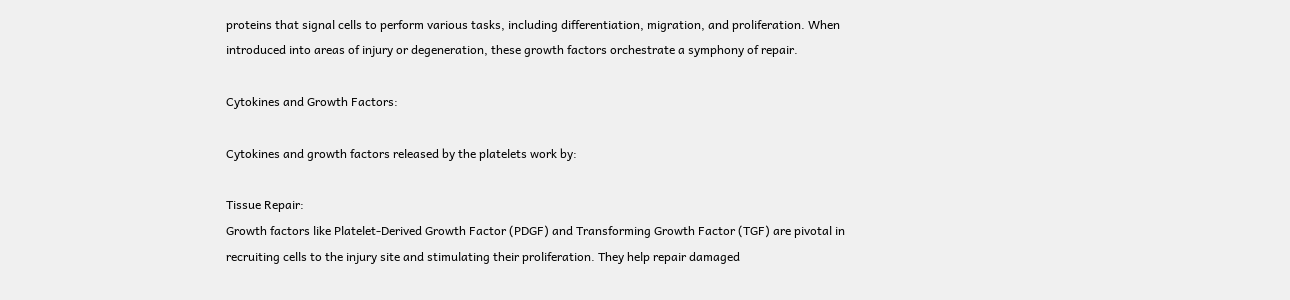proteins that signal cells to perform various tasks, including differentiation, migration, and proliferation. When introduced into areas of injury or degeneration, these growth factors orchestrate a symphony of repair.

Cytokines and Growth Factors:

Cytokines and growth factors released by the platelets work by:

Tissue Repair:
Growth factors like Platelet-Derived Growth Factor (PDGF) and Transforming Growth Factor (TGF) are pivotal in recruiting cells to the injury site and stimulating their proliferation. They help repair damaged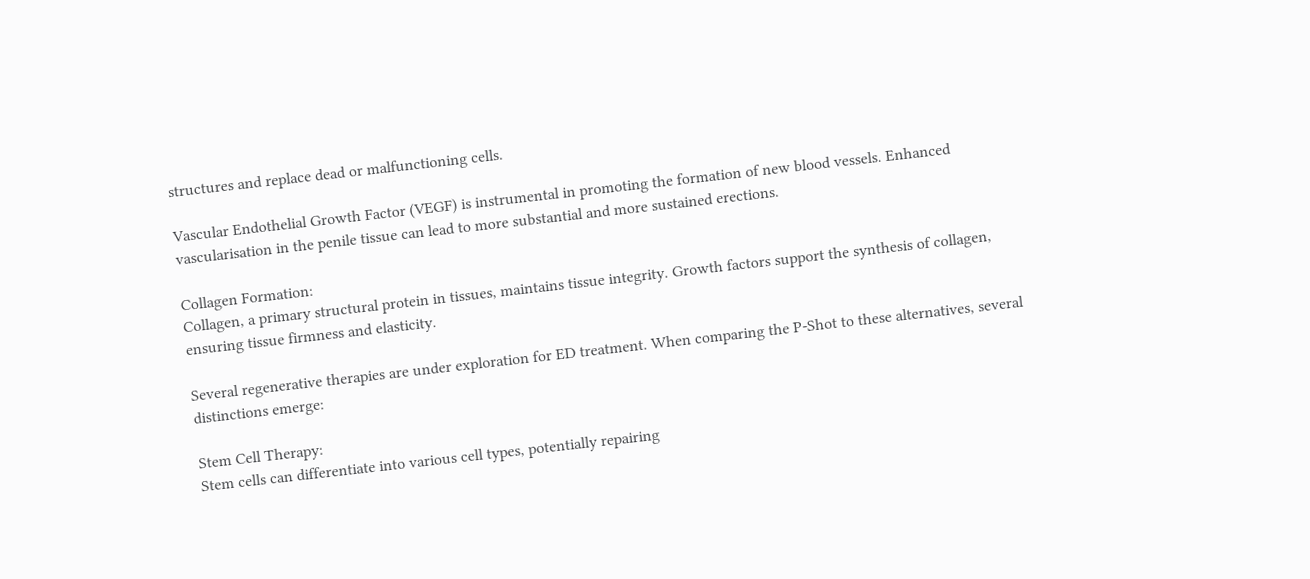structures and replace dead or malfunctioning cells.

Vascular Endothelial Growth Factor (VEGF) is instrumental in promoting the formation of new blood vessels. Enhanced vascularisation in the penile tissue can lead to more substantial and more sustained erections.

Collagen Formation:
Collagen, a primary structural protein in tissues, maintains tissue integrity. Growth factors support the synthesis of collagen, ensuring tissue firmness and elasticity.

Several regenerative therapies are under exploration for ED treatment. When comparing the P-Shot to these alternatives, several distinctions emerge:

Stem Cell Therapy:
Stem cells can differentiate into various cell types, potentially repairing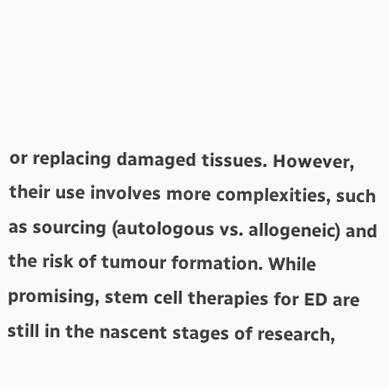or replacing damaged tissues. However, their use involves more complexities, such as sourcing (autologous vs. allogeneic) and the risk of tumour formation. While promising, stem cell therapies for ED are still in the nascent stages of research,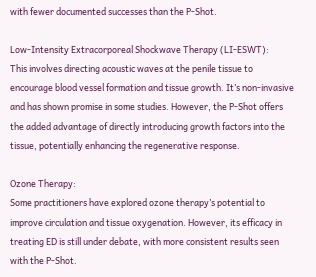with fewer documented successes than the P-Shot.

Low-Intensity Extracorporeal Shockwave Therapy (LI-ESWT):
This involves directing acoustic waves at the penile tissue to encourage blood vessel formation and tissue growth. It’s non-invasive and has shown promise in some studies. However, the P-Shot offers the added advantage of directly introducing growth factors into the tissue, potentially enhancing the regenerative response.

Ozone Therapy:
Some practitioners have explored ozone therapy’s potential to improve circulation and tissue oxygenation. However, its efficacy in treating ED is still under debate, with more consistent results seen with the P-Shot.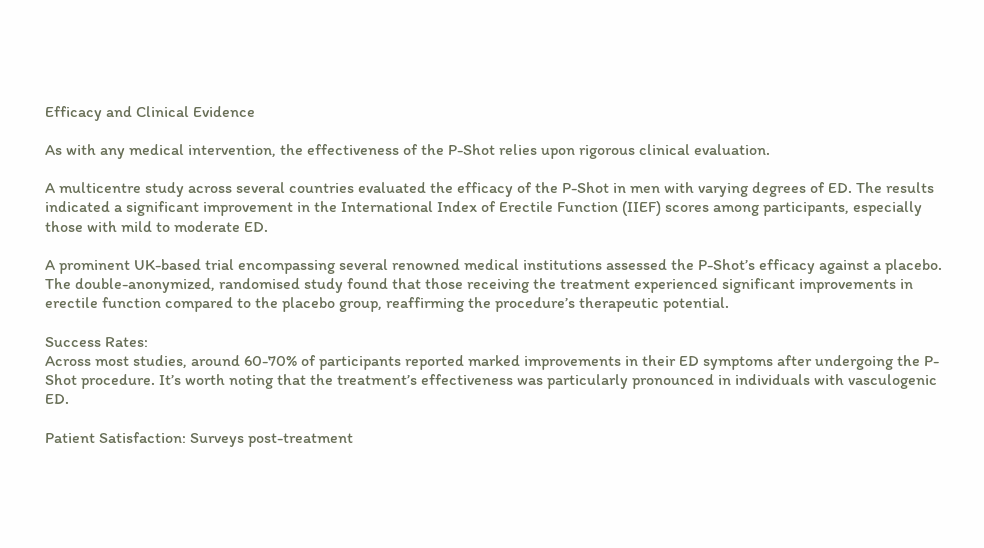Efficacy and Clinical Evidence

As with any medical intervention, the effectiveness of the P-Shot relies upon rigorous clinical evaluation.

A multicentre study across several countries evaluated the efficacy of the P-Shot in men with varying degrees of ED. The results indicated a significant improvement in the International Index of Erectile Function (IIEF) scores among participants, especially those with mild to moderate ED.

A prominent UK-based trial encompassing several renowned medical institutions assessed the P-Shot’s efficacy against a placebo. The double-anonymized, randomised study found that those receiving the treatment experienced significant improvements in erectile function compared to the placebo group, reaffirming the procedure’s therapeutic potential.

Success Rates:
Across most studies, around 60-70% of participants reported marked improvements in their ED symptoms after undergoing the P-Shot procedure. It’s worth noting that the treatment’s effectiveness was particularly pronounced in individuals with vasculogenic ED.

Patient Satisfaction: Surveys post-treatment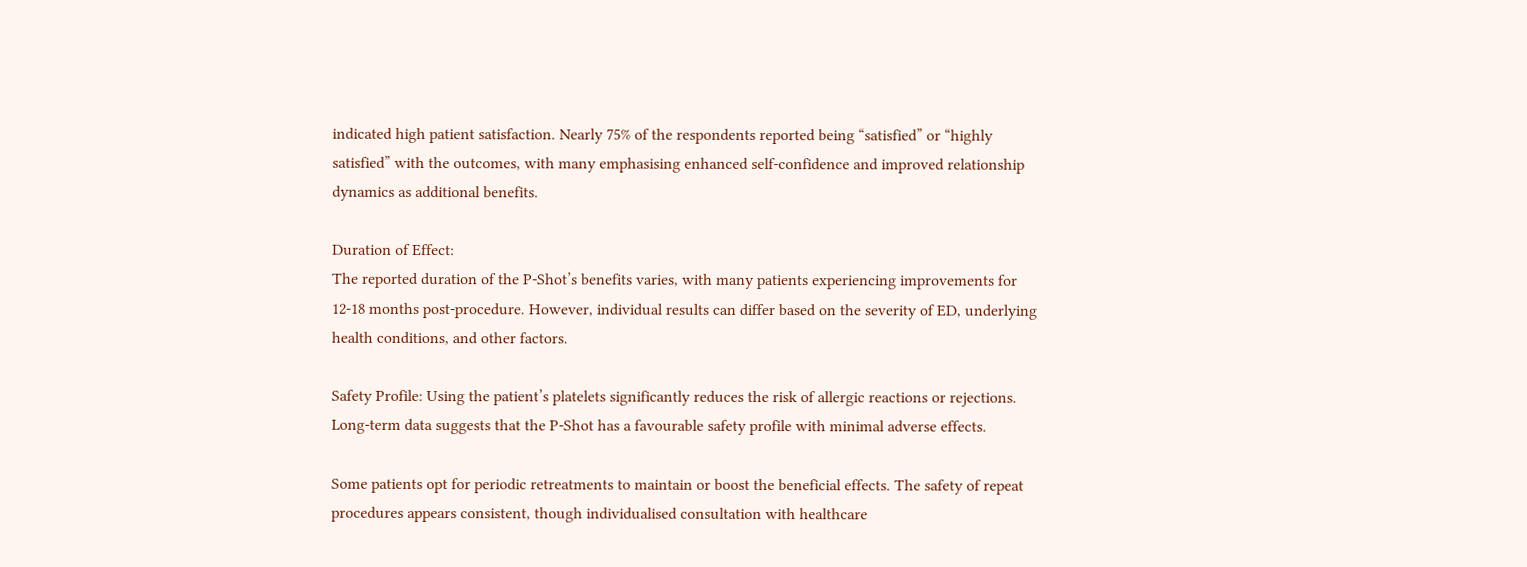indicated high patient satisfaction. Nearly 75% of the respondents reported being “satisfied” or “highly satisfied” with the outcomes, with many emphasising enhanced self-confidence and improved relationship dynamics as additional benefits.

Duration of Effect:
The reported duration of the P-Shot’s benefits varies, with many patients experiencing improvements for 12-18 months post-procedure. However, individual results can differ based on the severity of ED, underlying health conditions, and other factors.

Safety Profile: Using the patient’s platelets significantly reduces the risk of allergic reactions or rejections. Long-term data suggests that the P-Shot has a favourable safety profile with minimal adverse effects.

Some patients opt for periodic retreatments to maintain or boost the beneficial effects. The safety of repeat procedures appears consistent, though individualised consultation with healthcare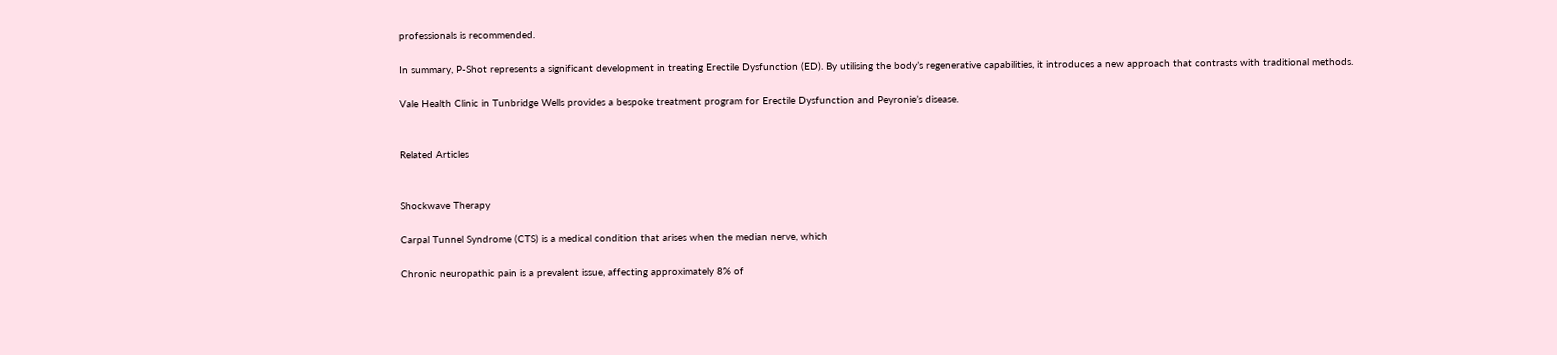professionals is recommended.

In summary, P-Shot represents a significant development in treating Erectile Dysfunction (ED). By utilising the body’s regenerative capabilities, it introduces a new approach that contrasts with traditional methods.

Vale Health Clinic in Tunbridge Wells provides a bespoke treatment program for Erectile Dysfunction and Peyronie’s disease.


Related Articles


Shockwave Therapy

Carpal Tunnel Syndrome (CTS) is a medical condition that arises when the median nerve, which

Chronic neuropathic pain is a prevalent issue, affecting approximately 8% of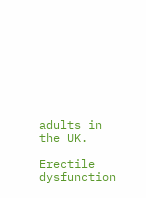adults in the UK.

Erectile dysfunction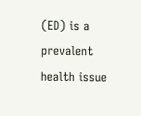(ED) is a prevalent health issue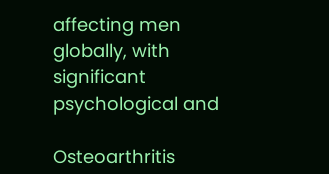affecting men globally, with significant psychological and

Osteoarthritis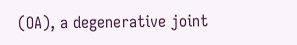(OA), a degenerative joint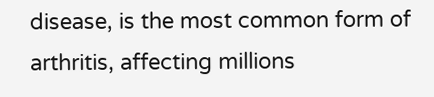disease, is the most common form of arthritis, affecting millions